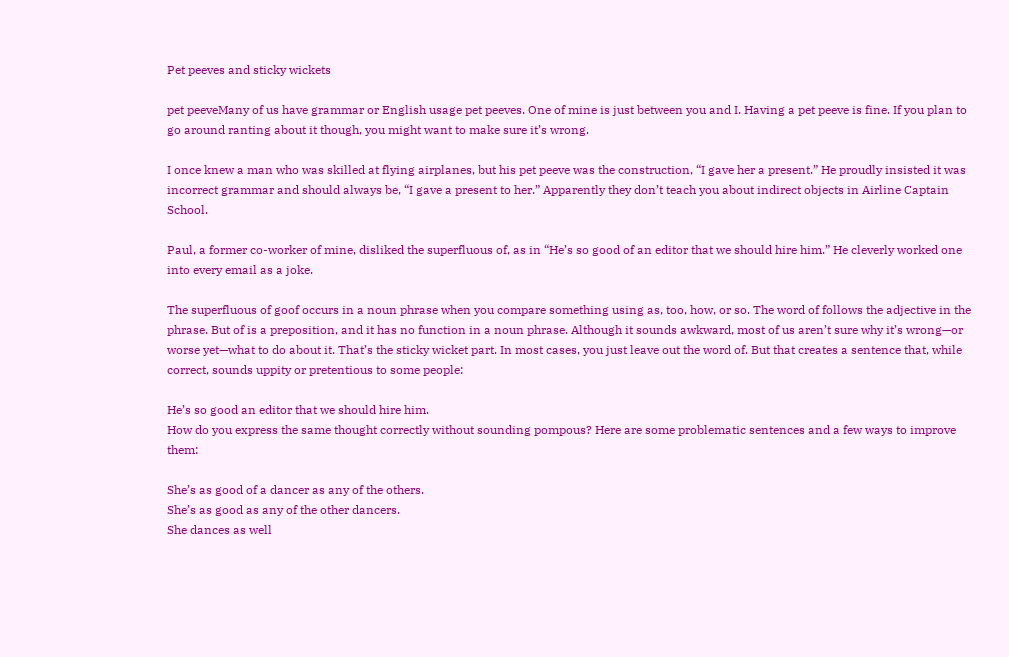Pet peeves and sticky wickets

pet peeveMany of us have grammar or English usage pet peeves. One of mine is just between you and I. Having a pet peeve is fine. If you plan to go around ranting about it though, you might want to make sure it’s wrong.

I once knew a man who was skilled at flying airplanes, but his pet peeve was the construction, “I gave her a present.” He proudly insisted it was incorrect grammar and should always be, “I gave a present to her.” Apparently they don’t teach you about indirect objects in Airline Captain School.

Paul, a former co-worker of mine, disliked the superfluous of, as in “He’s so good of an editor that we should hire him.” He cleverly worked one into every email as a joke.

The superfluous of goof occurs in a noun phrase when you compare something using as, too, how, or so. The word of follows the adjective in the phrase. But of is a preposition, and it has no function in a noun phrase. Although it sounds awkward, most of us aren’t sure why it’s wrong—or worse yet—what to do about it. That’s the sticky wicket part. In most cases, you just leave out the word of. But that creates a sentence that, while correct, sounds uppity or pretentious to some people:

He’s so good an editor that we should hire him.
How do you express the same thought correctly without sounding pompous? Here are some problematic sentences and a few ways to improve them:

She’s as good of a dancer as any of the others.
She’s as good as any of the other dancers.
She dances as well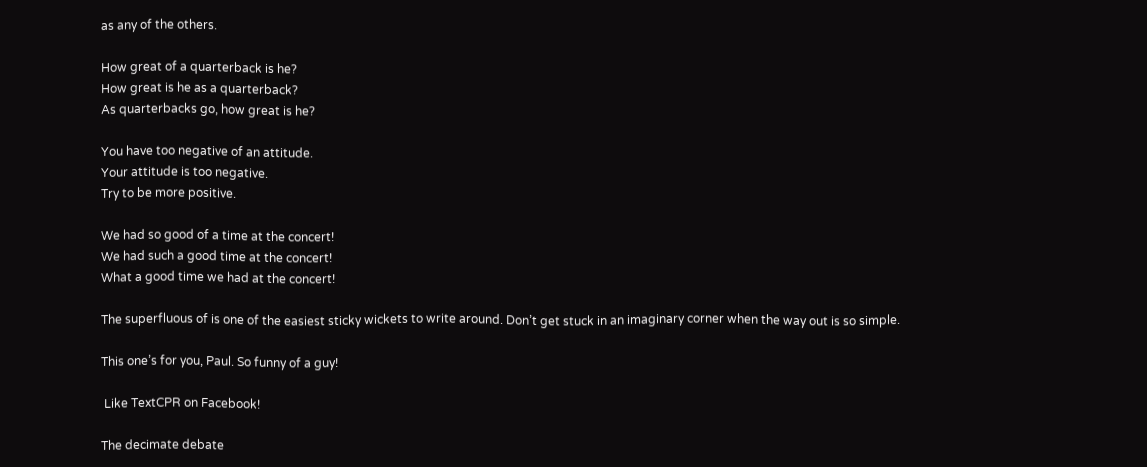as any of the others.

How great of a quarterback is he?
How great is he as a quarterback?
As quarterbacks go, how great is he?

You have too negative of an attitude.
Your attitude is too negative.
Try to be more positive.

We had so good of a time at the concert!
We had such a good time at the concert!
What a good time we had at the concert!

The superfluous of is one of the easiest sticky wickets to write around. Don’t get stuck in an imaginary corner when the way out is so simple.

This one’s for you, Paul. So funny of a guy!

 Like TextCPR on Facebook!

The decimate debate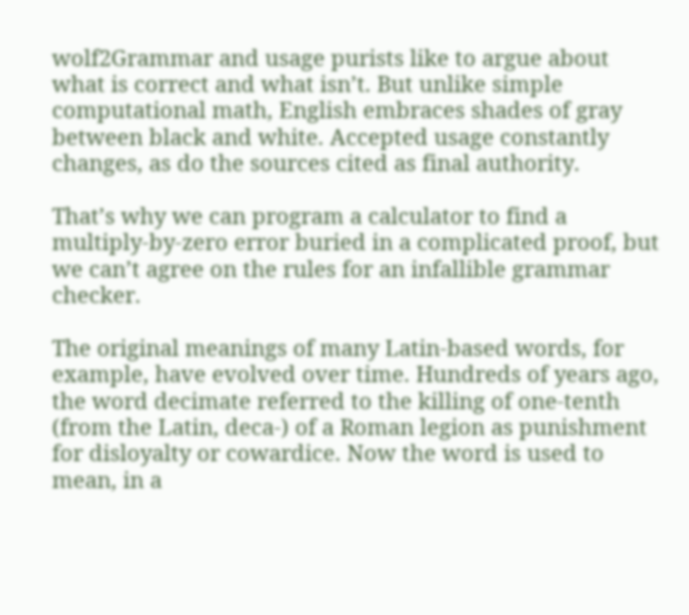wolf2Grammar and usage purists like to argue about what is correct and what isn’t. But unlike simple computational math, English embraces shades of gray between black and white. Accepted usage constantly changes, as do the sources cited as final authority.

That’s why we can program a calculator to find a multiply-by-zero error buried in a complicated proof, but we can’t agree on the rules for an infallible grammar checker.

The original meanings of many Latin-based words, for example, have evolved over time. Hundreds of years ago, the word decimate referred to the killing of one-tenth (from the Latin, deca-) of a Roman legion as punishment for disloyalty or cowardice. Now the word is used to mean, in a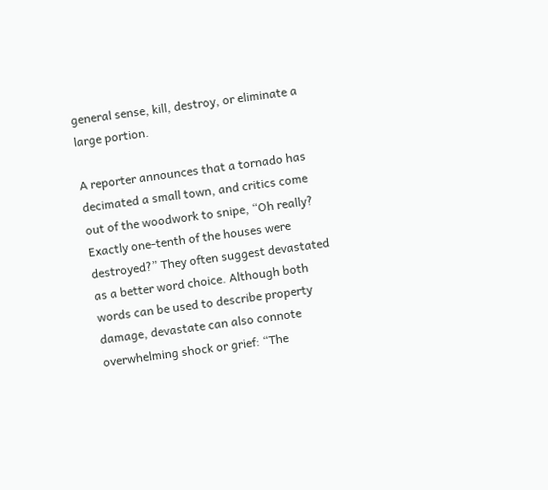general sense, kill, destroy, or eliminate a large portion.

A reporter announces that a tornado has decimated a small town, and critics come out of the woodwork to snipe, “Oh really? Exactly one-tenth of the houses were destroyed?” They often suggest devastated as a better word choice. Although both words can be used to describe property damage, devastate can also connote overwhelming shock or grief: “The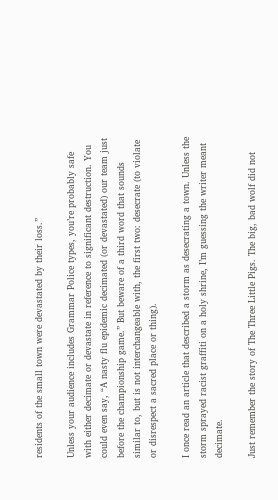residents of the small town were devastated by their loss.”

Unless your audience includes Grammar Police types, you’re probably safe with either decimate or devastate in reference to significant destruction. You could even say, “A nasty flu epidemic decimated (or devastated) our team just before the championship game.” But beware of a third word that sounds similar to, but is not interchangeable with, the first two: desecrate (to violate or disrespect a sacred place or thing).

I once read an article that described a storm as desecrating a town. Unless the storm sprayed racist graffiti on a holy shrine, I’m guessing the writer meant decimate.

Just remember the story of The Three Little Pigs. The big, bad wolf did not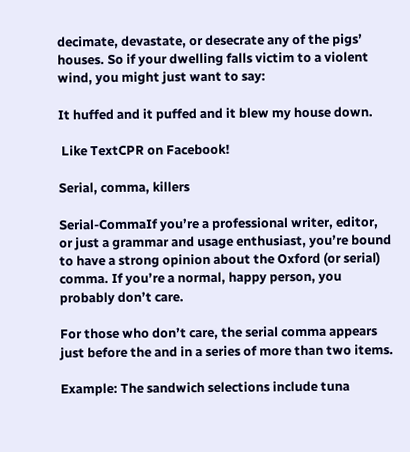decimate, devastate, or desecrate any of the pigs’ houses. So if your dwelling falls victim to a violent wind, you might just want to say:

It huffed and it puffed and it blew my house down.

 Like TextCPR on Facebook!

Serial, comma, killers

Serial-CommaIf you’re a professional writer, editor, or just a grammar and usage enthusiast, you’re bound to have a strong opinion about the Oxford (or serial) comma. If you’re a normal, happy person, you probably don’t care.

For those who don’t care, the serial comma appears just before the and in a series of more than two items.

Example: The sandwich selections include tuna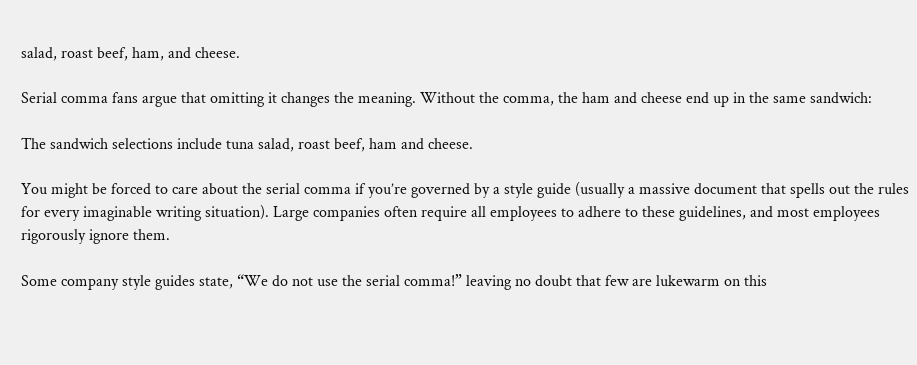salad, roast beef, ham, and cheese.

Serial comma fans argue that omitting it changes the meaning. Without the comma, the ham and cheese end up in the same sandwich:

The sandwich selections include tuna salad, roast beef, ham and cheese.

You might be forced to care about the serial comma if you’re governed by a style guide (usually a massive document that spells out the rules for every imaginable writing situation). Large companies often require all employees to adhere to these guidelines, and most employees rigorously ignore them.

Some company style guides state, “We do not use the serial comma!” leaving no doubt that few are lukewarm on this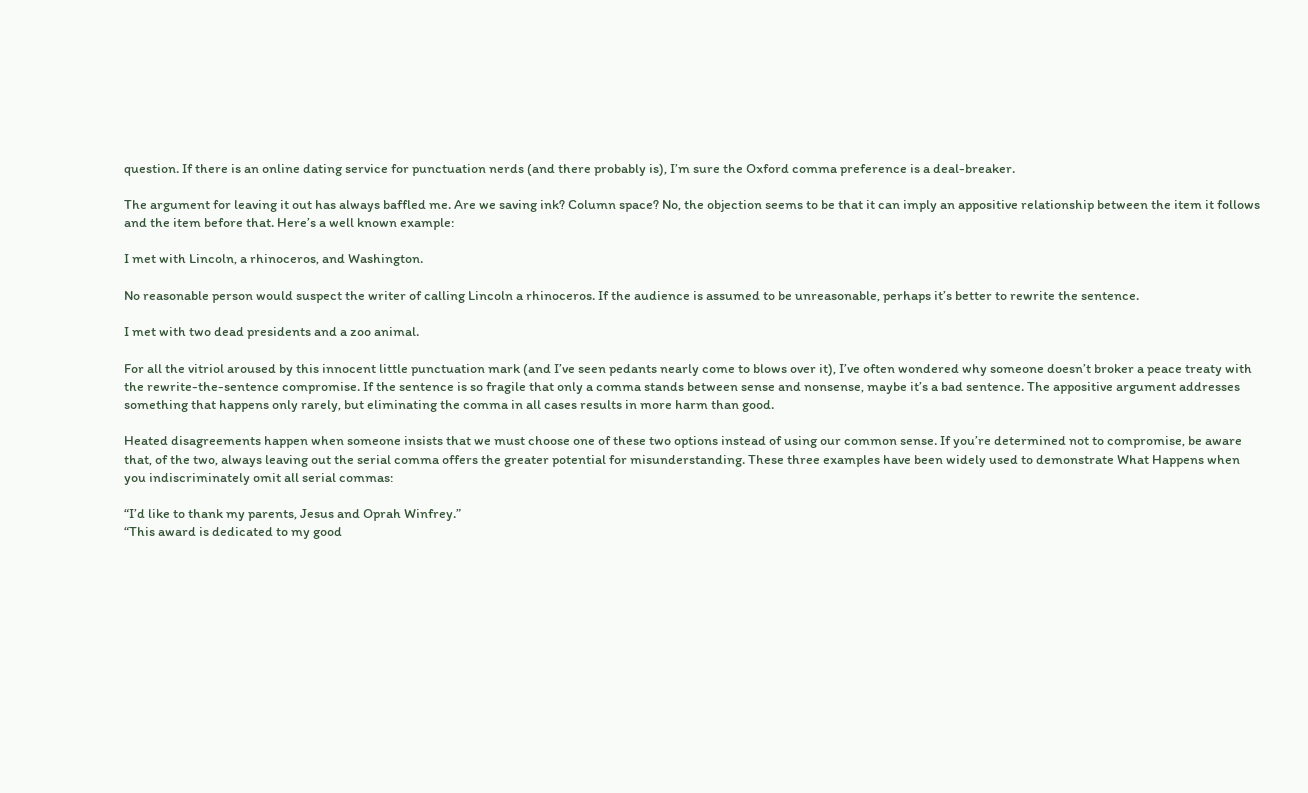question. If there is an online dating service for punctuation nerds (and there probably is), I’m sure the Oxford comma preference is a deal-breaker.

The argument for leaving it out has always baffled me. Are we saving ink? Column space? No, the objection seems to be that it can imply an appositive relationship between the item it follows and the item before that. Here’s a well known example:

I met with Lincoln, a rhinoceros, and Washington.

No reasonable person would suspect the writer of calling Lincoln a rhinoceros. If the audience is assumed to be unreasonable, perhaps it’s better to rewrite the sentence.

I met with two dead presidents and a zoo animal.

For all the vitriol aroused by this innocent little punctuation mark (and I’ve seen pedants nearly come to blows over it), I’ve often wondered why someone doesn’t broker a peace treaty with the rewrite-the-sentence compromise. If the sentence is so fragile that only a comma stands between sense and nonsense, maybe it’s a bad sentence. The appositive argument addresses something that happens only rarely, but eliminating the comma in all cases results in more harm than good.

Heated disagreements happen when someone insists that we must choose one of these two options instead of using our common sense. If you’re determined not to compromise, be aware that, of the two, always leaving out the serial comma offers the greater potential for misunderstanding. These three examples have been widely used to demonstrate What Happens when you indiscriminately omit all serial commas:

“I’d like to thank my parents, Jesus and Oprah Winfrey.”
“This award is dedicated to my good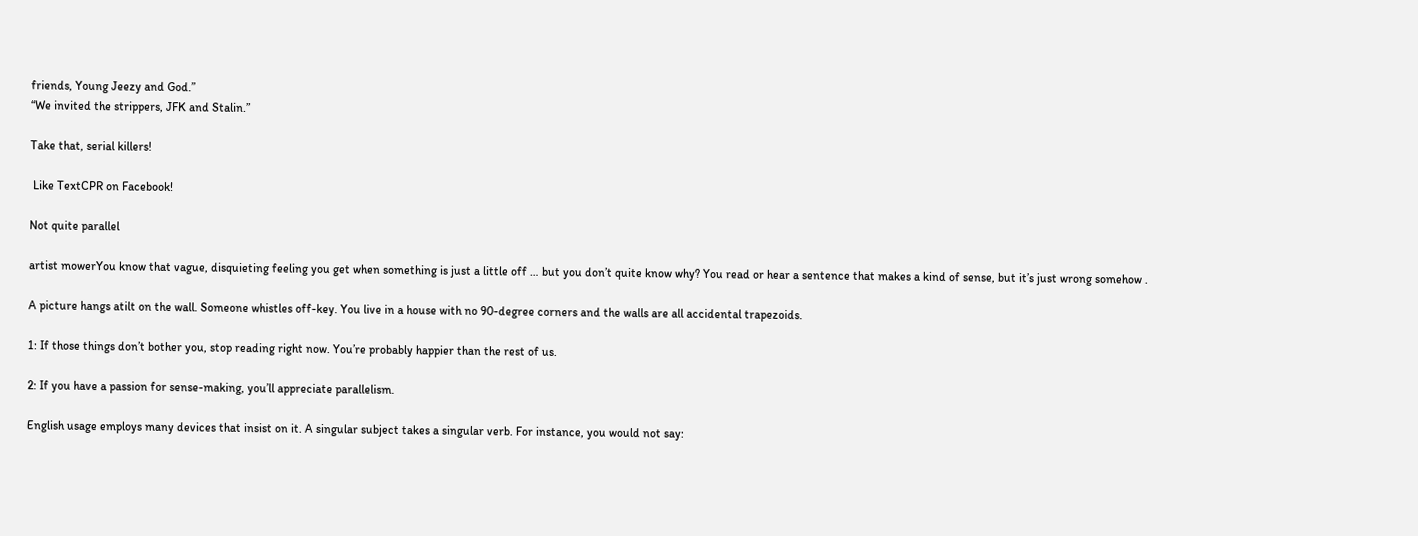friends, Young Jeezy and God.”
“We invited the strippers, JFK and Stalin.”

Take that, serial killers!

 Like TextCPR on Facebook!

Not quite parallel

artist mowerYou know that vague, disquieting feeling you get when something is just a little off … but you don’t quite know why? You read or hear a sentence that makes a kind of sense, but it’s just wrong somehow .

A picture hangs atilt on the wall. Someone whistles off-key. You live in a house with no 90-degree corners and the walls are all accidental trapezoids.

1: If those things don’t bother you, stop reading right now. You’re probably happier than the rest of us.

2: If you have a passion for sense-making, you’ll appreciate parallelism.

English usage employs many devices that insist on it. A singular subject takes a singular verb. For instance, you would not say: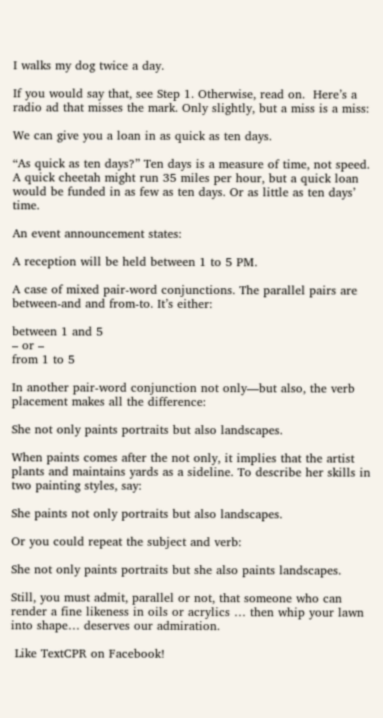I walks my dog twice a day.

If you would say that, see Step 1. Otherwise, read on.  Here’s a radio ad that misses the mark. Only slightly, but a miss is a miss:

We can give you a loan in as quick as ten days.

“As quick as ten days?” Ten days is a measure of time, not speed. A quick cheetah might run 35 miles per hour, but a quick loan would be funded in as few as ten days. Or as little as ten days’ time.

An event announcement states:

A reception will be held between 1 to 5 PM.

A case of mixed pair-word conjunctions. The parallel pairs are between-and and from-to. It’s either:

between 1 and 5
– or –
from 1 to 5

In another pair-word conjunction not only—but also, the verb placement makes all the difference:

She not only paints portraits but also landscapes.

When paints comes after the not only, it implies that the artist plants and maintains yards as a sideline. To describe her skills in two painting styles, say:

She paints not only portraits but also landscapes.

Or you could repeat the subject and verb:

She not only paints portraits but she also paints landscapes.

Still, you must admit, parallel or not, that someone who can render a fine likeness in oils or acrylics … then whip your lawn into shape… deserves our admiration.

 Like TextCPR on Facebook!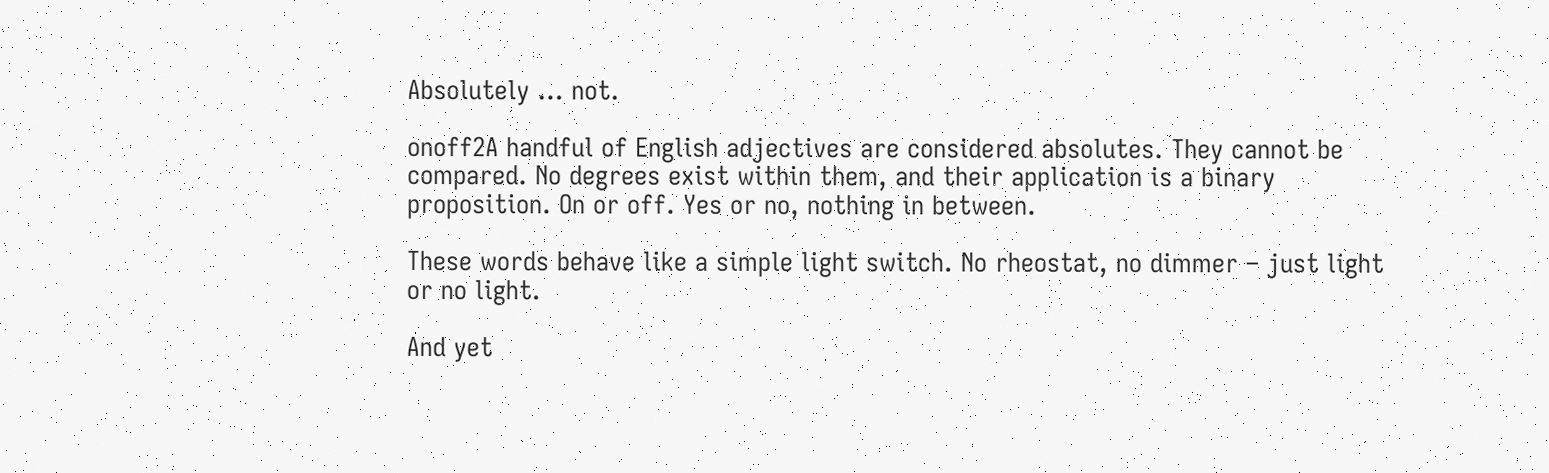Absolutely … not.

onoff2A handful of English adjectives are considered absolutes. They cannot be compared. No degrees exist within them, and their application is a binary proposition. On or off. Yes or no, nothing in between.

These words behave like a simple light switch. No rheostat, no dimmer – just light or no light.

And yet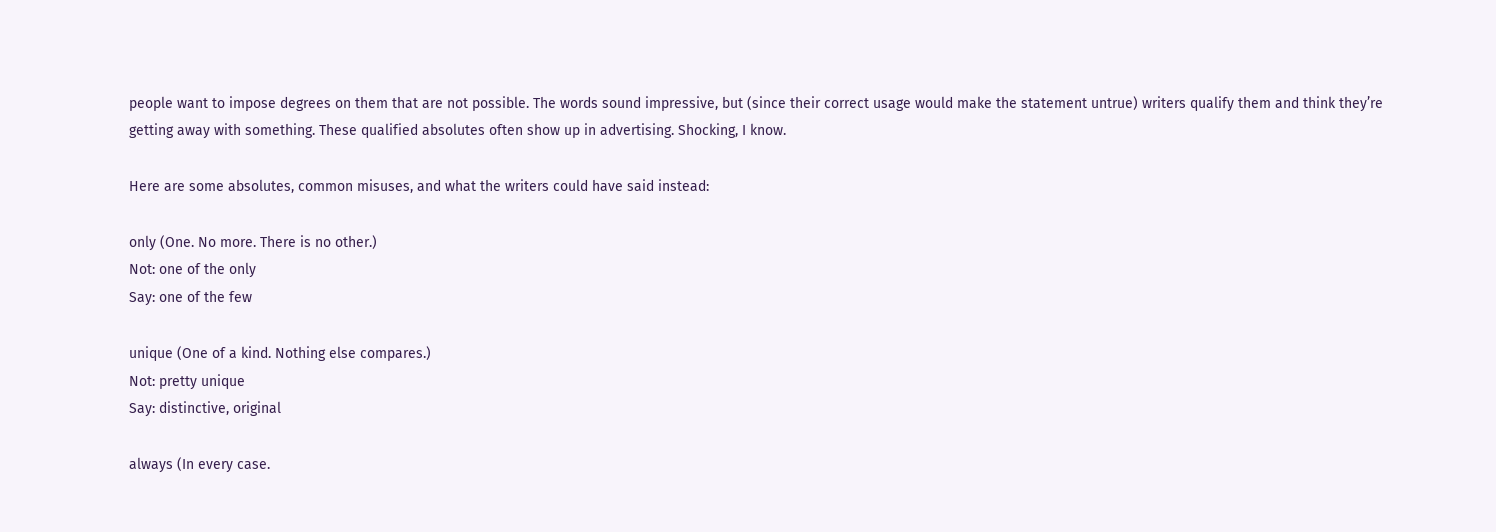people want to impose degrees on them that are not possible. The words sound impressive, but (since their correct usage would make the statement untrue) writers qualify them and think they’re getting away with something. These qualified absolutes often show up in advertising. Shocking, I know.

Here are some absolutes, common misuses, and what the writers could have said instead:

only (One. No more. There is no other.)
Not: one of the only
Say: one of the few

unique (One of a kind. Nothing else compares.)
Not: pretty unique
Say: distinctive, original

always (In every case.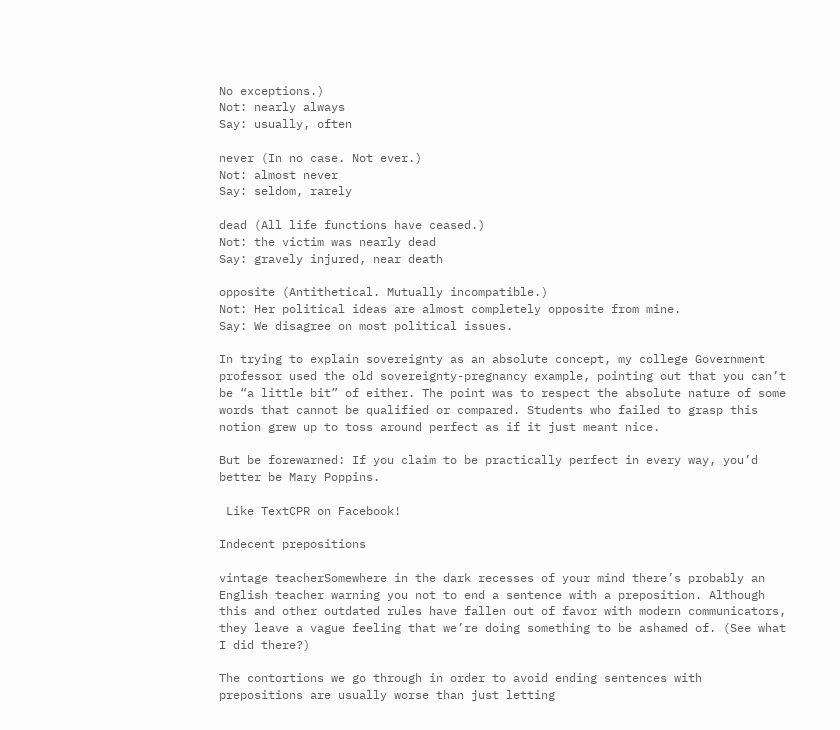No exceptions.)
Not: nearly always
Say: usually, often

never (In no case. Not ever.)
Not: almost never
Say: seldom, rarely

dead (All life functions have ceased.)
Not: the victim was nearly dead
Say: gravely injured, near death

opposite (Antithetical. Mutually incompatible.)
Not: Her political ideas are almost completely opposite from mine.
Say: We disagree on most political issues.

In trying to explain sovereignty as an absolute concept, my college Government professor used the old sovereignty-pregnancy example, pointing out that you can’t be “a little bit” of either. The point was to respect the absolute nature of some words that cannot be qualified or compared. Students who failed to grasp this notion grew up to toss around perfect as if it just meant nice.

But be forewarned: If you claim to be practically perfect in every way, you’d better be Mary Poppins.

 Like TextCPR on Facebook!

Indecent prepositions

vintage teacherSomewhere in the dark recesses of your mind there’s probably an English teacher warning you not to end a sentence with a preposition. Although this and other outdated rules have fallen out of favor with modern communicators, they leave a vague feeling that we’re doing something to be ashamed of. (See what I did there?)

The contortions we go through in order to avoid ending sentences with prepositions are usually worse than just letting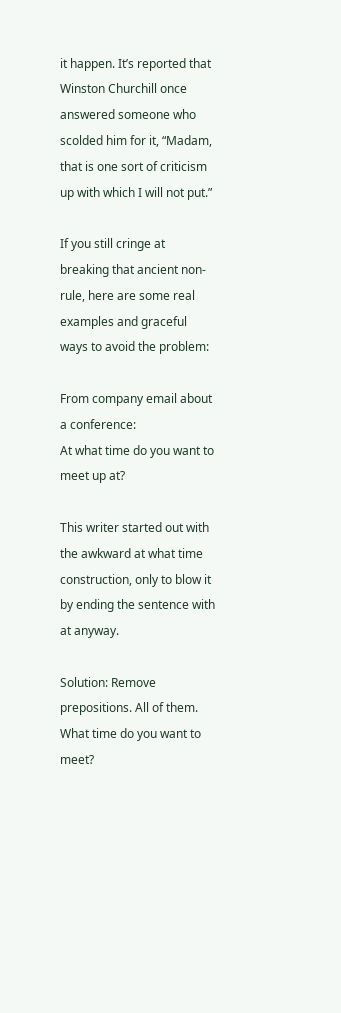it happen. It’s reported that Winston Churchill once answered someone who scolded him for it, “Madam, that is one sort of criticism up with which I will not put.”

If you still cringe at breaking that ancient non-rule, here are some real examples and graceful ways to avoid the problem:

From company email about a conference:
At what time do you want to meet up at?

This writer started out with the awkward at what time construction, only to blow it by ending the sentence with at anyway.

Solution: Remove prepositions. All of them. What time do you want to meet?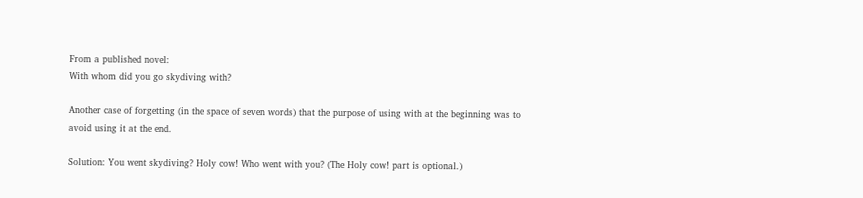From a published novel:
With whom did you go skydiving with?

Another case of forgetting (in the space of seven words) that the purpose of using with at the beginning was to avoid using it at the end.

Solution: You went skydiving? Holy cow! Who went with you? (The Holy cow! part is optional.)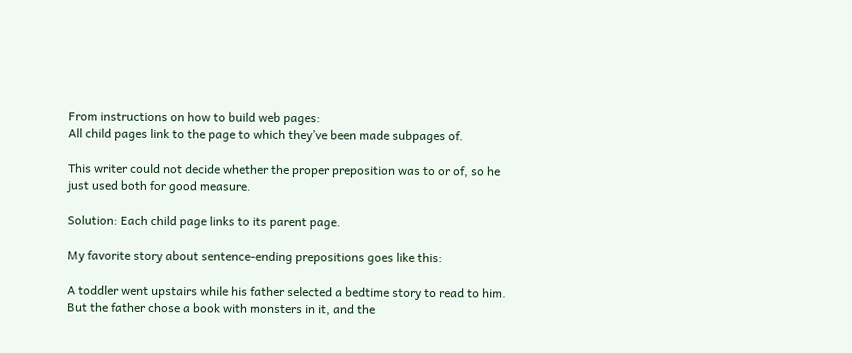From instructions on how to build web pages:
All child pages link to the page to which they’ve been made subpages of.

This writer could not decide whether the proper preposition was to or of, so he just used both for good measure.

Solution: Each child page links to its parent page.

My favorite story about sentence-ending prepositions goes like this:

A toddler went upstairs while his father selected a bedtime story to read to him. But the father chose a book with monsters in it, and the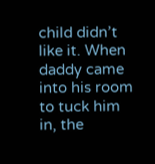child didn’t like it. When daddy came into his room to tuck him in, the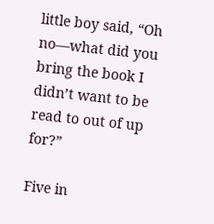little boy said, “Oh no—what did you bring the book I didn’t want to be read to out of up for?”

Five in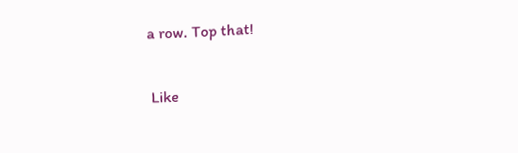a row. Top that!

 Like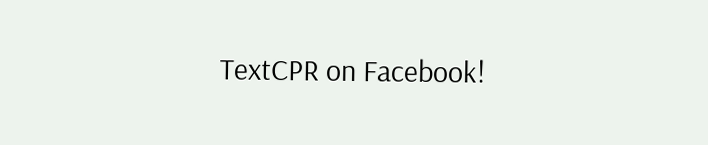TextCPR on Facebook!